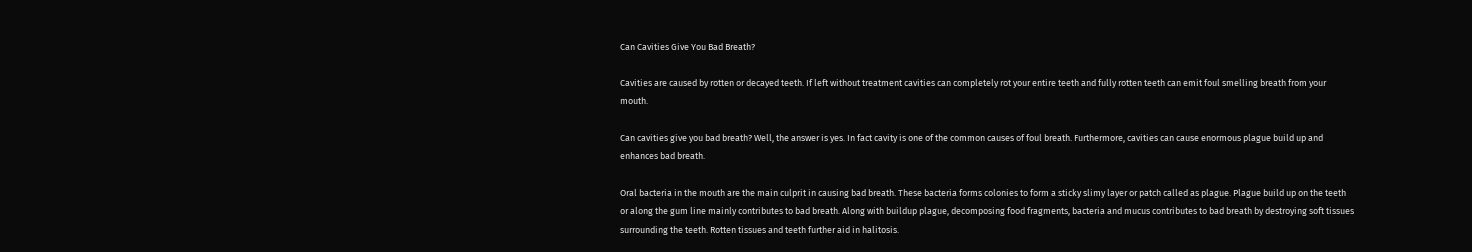Can Cavities Give You Bad Breath?

Cavities are caused by rotten or decayed teeth. If left without treatment cavities can completely rot your entire teeth and fully rotten teeth can emit foul smelling breath from your mouth.

Can cavities give you bad breath? Well, the answer is yes. In fact cavity is one of the common causes of foul breath. Furthermore, cavities can cause enormous plague build up and enhances bad breath.

Oral bacteria in the mouth are the main culprit in causing bad breath. These bacteria forms colonies to form a sticky slimy layer or patch called as plague. Plague build up on the teeth or along the gum line mainly contributes to bad breath. Along with buildup plague, decomposing food fragments, bacteria and mucus contributes to bad breath by destroying soft tissues surrounding the teeth. Rotten tissues and teeth further aid in halitosis.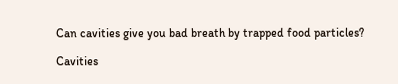Can cavities give you bad breath by trapped food particles?

Cavities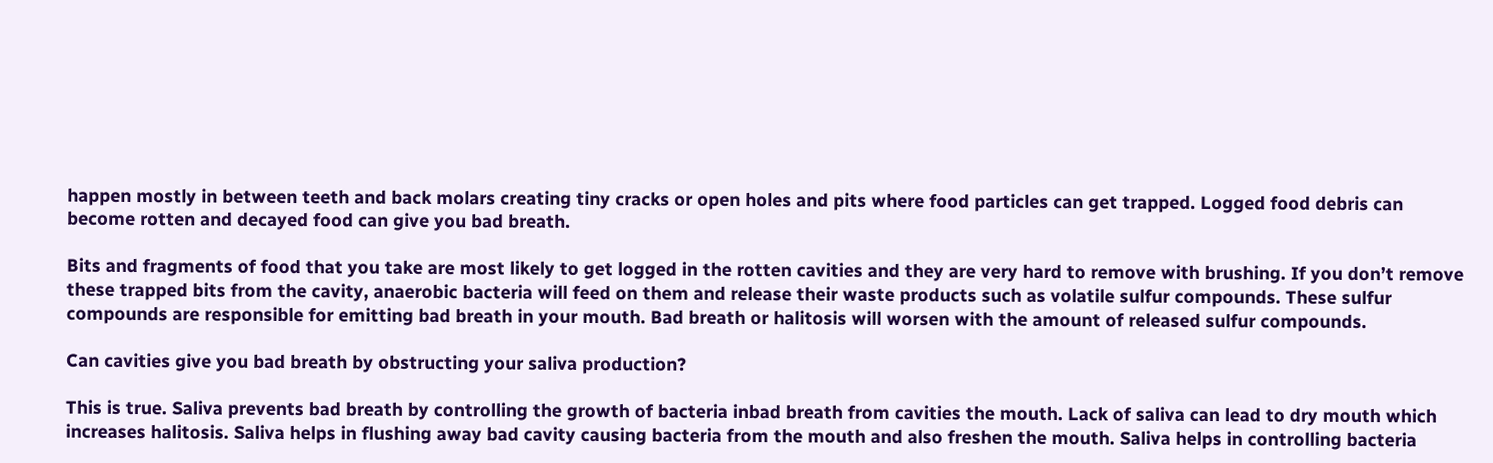happen mostly in between teeth and back molars creating tiny cracks or open holes and pits where food particles can get trapped. Logged food debris can become rotten and decayed food can give you bad breath.

Bits and fragments of food that you take are most likely to get logged in the rotten cavities and they are very hard to remove with brushing. If you don’t remove these trapped bits from the cavity, anaerobic bacteria will feed on them and release their waste products such as volatile sulfur compounds. These sulfur compounds are responsible for emitting bad breath in your mouth. Bad breath or halitosis will worsen with the amount of released sulfur compounds.

Can cavities give you bad breath by obstructing your saliva production?

This is true. Saliva prevents bad breath by controlling the growth of bacteria inbad breath from cavities the mouth. Lack of saliva can lead to dry mouth which increases halitosis. Saliva helps in flushing away bad cavity causing bacteria from the mouth and also freshen the mouth. Saliva helps in controlling bacteria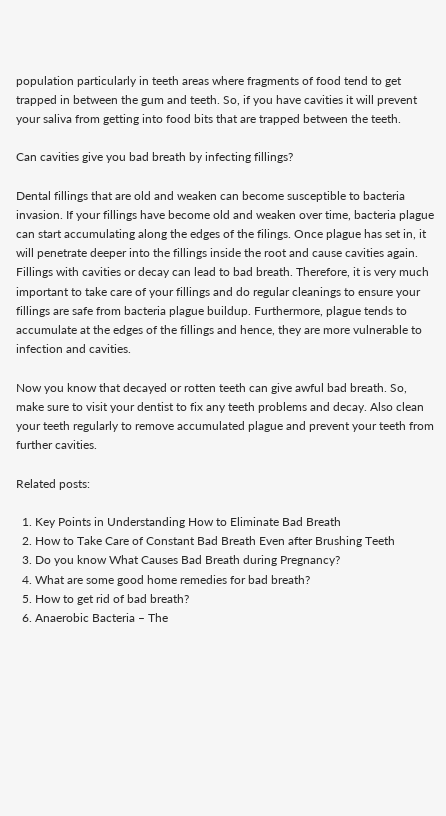population particularly in teeth areas where fragments of food tend to get trapped in between the gum and teeth. So, if you have cavities it will prevent your saliva from getting into food bits that are trapped between the teeth.

Can cavities give you bad breath by infecting fillings?

Dental fillings that are old and weaken can become susceptible to bacteria invasion. If your fillings have become old and weaken over time, bacteria plague can start accumulating along the edges of the filings. Once plague has set in, it will penetrate deeper into the fillings inside the root and cause cavities again. Fillings with cavities or decay can lead to bad breath. Therefore, it is very much important to take care of your fillings and do regular cleanings to ensure your fillings are safe from bacteria plague buildup. Furthermore, plague tends to accumulate at the edges of the fillings and hence, they are more vulnerable to infection and cavities.

Now you know that decayed or rotten teeth can give awful bad breath. So, make sure to visit your dentist to fix any teeth problems and decay. Also clean your teeth regularly to remove accumulated plague and prevent your teeth from further cavities.

Related posts:

  1. Key Points in Understanding How to Eliminate Bad Breath
  2. How to Take Care of Constant Bad Breath Even after Brushing Teeth
  3. Do you know What Causes Bad Breath during Pregnancy?
  4. What are some good home remedies for bad breath?
  5. How to get rid of bad breath?
  6. Anaerobic Bacteria – The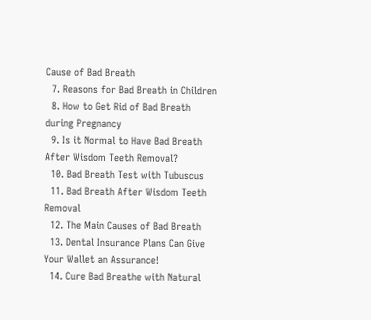Cause of Bad Breath
  7. Reasons for Bad Breath in Children
  8. How to Get Rid of Bad Breath during Pregnancy
  9. Is it Normal to Have Bad Breath After Wisdom Teeth Removal?
  10. Bad Breath Test with Tubuscus
  11. Bad Breath After Wisdom Teeth Removal
  12. The Main Causes of Bad Breath
  13. Dental Insurance Plans Can Give Your Wallet an Assurance!
  14. Cure Bad Breathe with Natural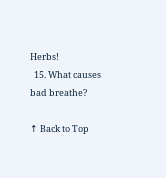Herbs!
  15. What causes bad breathe?

↑ Back to Top